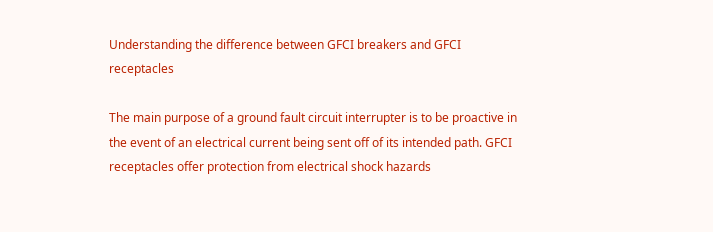Understanding the difference between GFCI breakers and GFCI receptacles

The main purpose of a ground fault circuit interrupter is to be proactive in the event of an electrical current being sent off of its intended path. GFCI receptacles offer protection from electrical shock hazards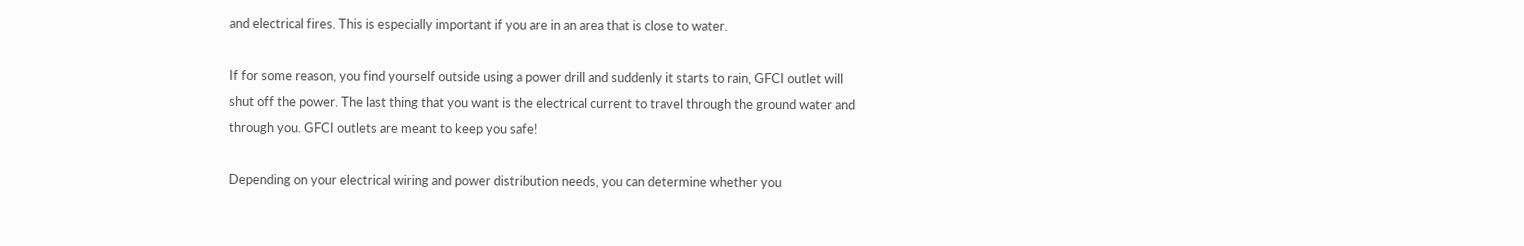and electrical fires. This is especially important if you are in an area that is close to water.

If for some reason, you find yourself outside using a power drill and suddenly it starts to rain, GFCI outlet will shut off the power. The last thing that you want is the electrical current to travel through the ground water and through you. GFCI outlets are meant to keep you safe!

Depending on your electrical wiring and power distribution needs, you can determine whether you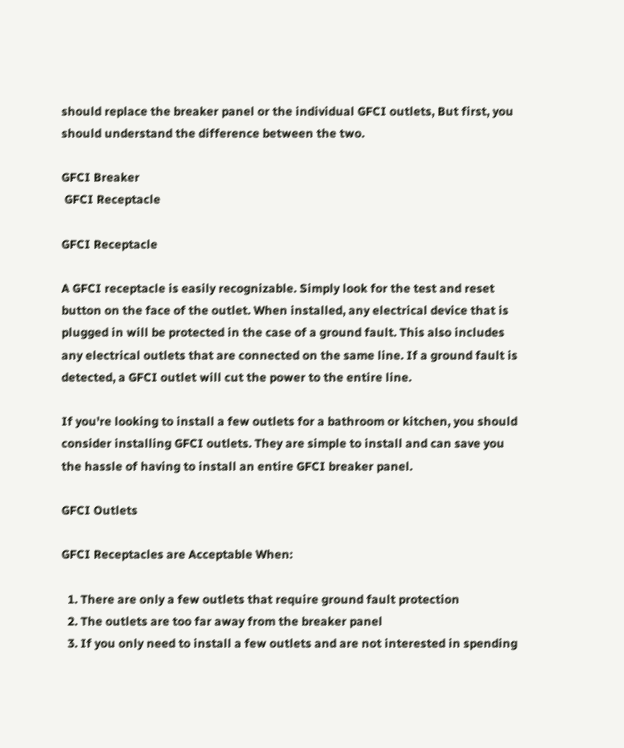should replace the breaker panel or the individual GFCI outlets, But first, you should understand the difference between the two.

GFCI Breaker
 GFCI Receptacle

GFCI Receptacle

A GFCI receptacle is easily recognizable. Simply look for the test and reset button on the face of the outlet. When installed, any electrical device that is plugged in will be protected in the case of a ground fault. This also includes any electrical outlets that are connected on the same line. If a ground fault is detected, a GFCI outlet will cut the power to the entire line.

If you're looking to install a few outlets for a bathroom or kitchen, you should consider installing GFCI outlets. They are simple to install and can save you the hassle of having to install an entire GFCI breaker panel.

GFCI Outlets

GFCI Receptacles are Acceptable When:

  1. There are only a few outlets that require ground fault protection
  2. The outlets are too far away from the breaker panel
  3. If you only need to install a few outlets and are not interested in spending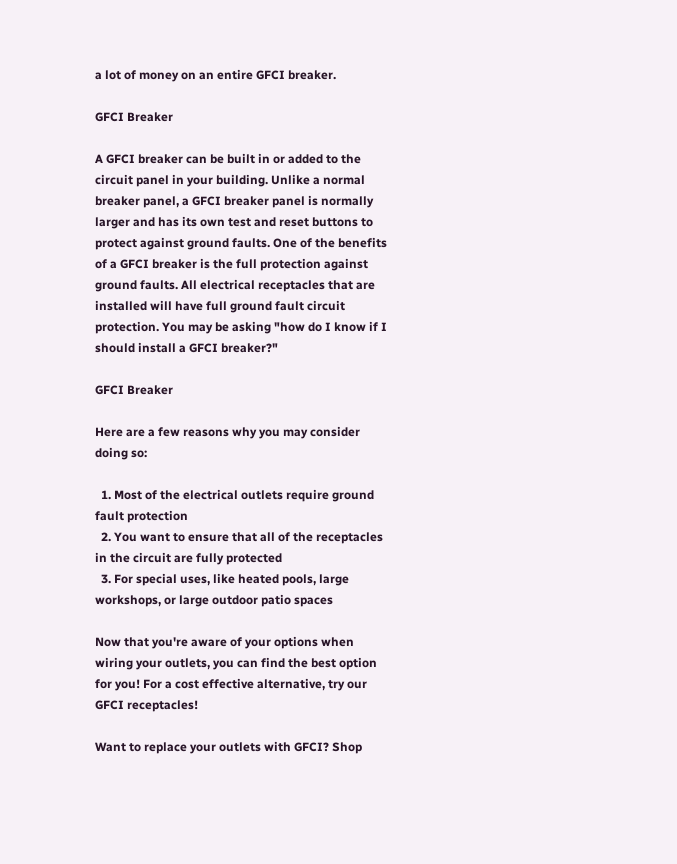a lot of money on an entire GFCI breaker.

GFCI Breaker

A GFCI breaker can be built in or added to the circuit panel in your building. Unlike a normal breaker panel, a GFCI breaker panel is normally larger and has its own test and reset buttons to protect against ground faults. One of the benefits of a GFCI breaker is the full protection against ground faults. All electrical receptacles that are installed will have full ground fault circuit protection. You may be asking "how do I know if I should install a GFCI breaker?"

GFCI Breaker

Here are a few reasons why you may consider doing so:

  1. Most of the electrical outlets require ground fault protection
  2. You want to ensure that all of the receptacles in the circuit are fully protected
  3. For special uses, like heated pools, large workshops, or large outdoor patio spaces

Now that you're aware of your options when wiring your outlets, you can find the best option for you! For a cost effective alternative, try our GFCI receptacles!

Want to replace your outlets with GFCI? Shop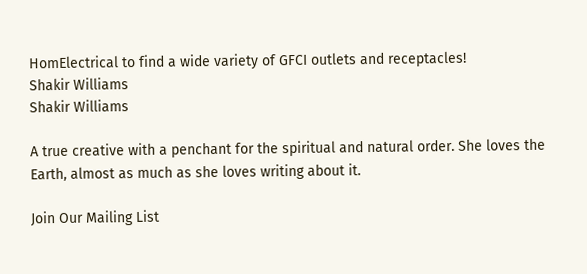HomElectrical to find a wide variety of GFCI outlets and receptacles!
Shakir Williams
Shakir Williams

A true creative with a penchant for the spiritual and natural order. She loves the Earth, almost as much as she loves writing about it.

Join Our Mailing List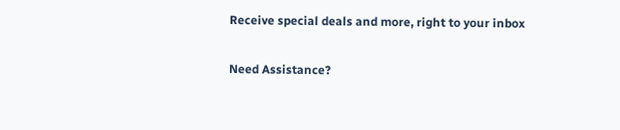Receive special deals and more, right to your inbox

Need Assistance?